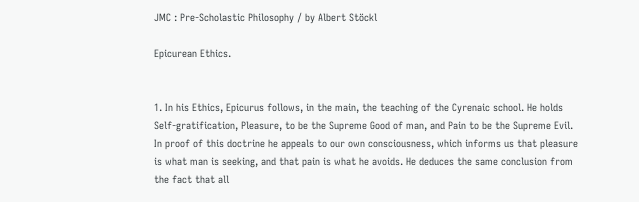JMC : Pre-Scholastic Philosophy / by Albert Stöckl

Epicurean Ethics.


1. In his Ethics, Epicurus follows, in the main, the teaching of the Cyrenaic school. He holds Self-gratification, Pleasure, to be the Supreme Good of man, and Pain to be the Supreme Evil. In proof of this doctrine he appeals to our own consciousness, which informs us that pleasure is what man is seeking, and that pain is what he avoids. He deduces the same conclusion from the fact that all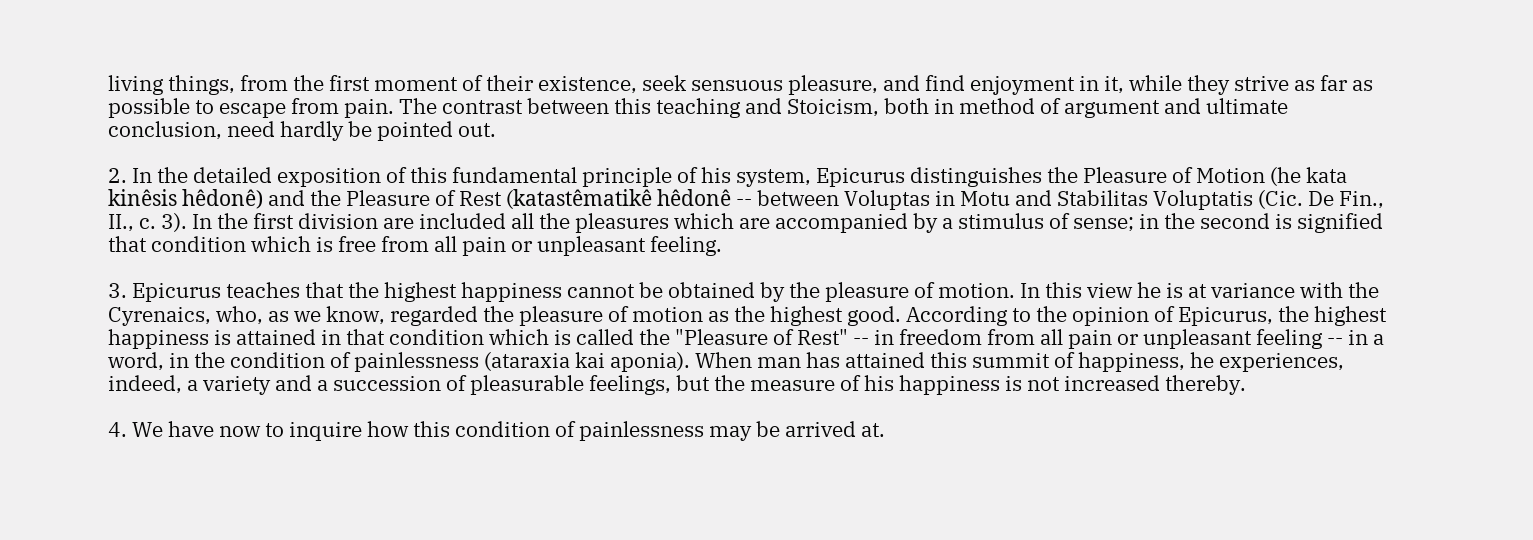living things, from the first moment of their existence, seek sensuous pleasure, and find enjoyment in it, while they strive as far as possible to escape from pain. The contrast between this teaching and Stoicism, both in method of argument and ultimate conclusion, need hardly be pointed out.

2. In the detailed exposition of this fundamental principle of his system, Epicurus distinguishes the Pleasure of Motion (he kata kinêsis hêdonê) and the Pleasure of Rest (katastêmatikê hêdonê -- between Voluptas in Motu and Stabilitas Voluptatis (Cic. De Fin., II., c. 3). In the first division are included all the pleasures which are accompanied by a stimulus of sense; in the second is signified that condition which is free from all pain or unpleasant feeling.

3. Epicurus teaches that the highest happiness cannot be obtained by the pleasure of motion. In this view he is at variance with the Cyrenaics, who, as we know, regarded the pleasure of motion as the highest good. According to the opinion of Epicurus, the highest happiness is attained in that condition which is called the "Pleasure of Rest" -- in freedom from all pain or unpleasant feeling -- in a word, in the condition of painlessness (ataraxia kai aponia). When man has attained this summit of happiness, he experiences, indeed, a variety and a succession of pleasurable feelings, but the measure of his happiness is not increased thereby.

4. We have now to inquire how this condition of painlessness may be arrived at.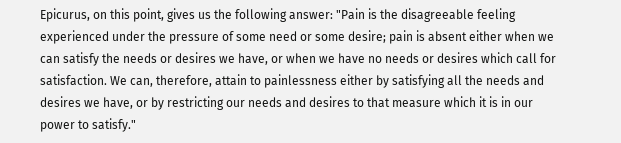Epicurus, on this point, gives us the following answer: "Pain is the disagreeable feeling experienced under the pressure of some need or some desire; pain is absent either when we can satisfy the needs or desires we have, or when we have no needs or desires which call for satisfaction. We can, therefore, attain to painlessness either by satisfying all the needs and desires we have, or by restricting our needs and desires to that measure which it is in our power to satisfy."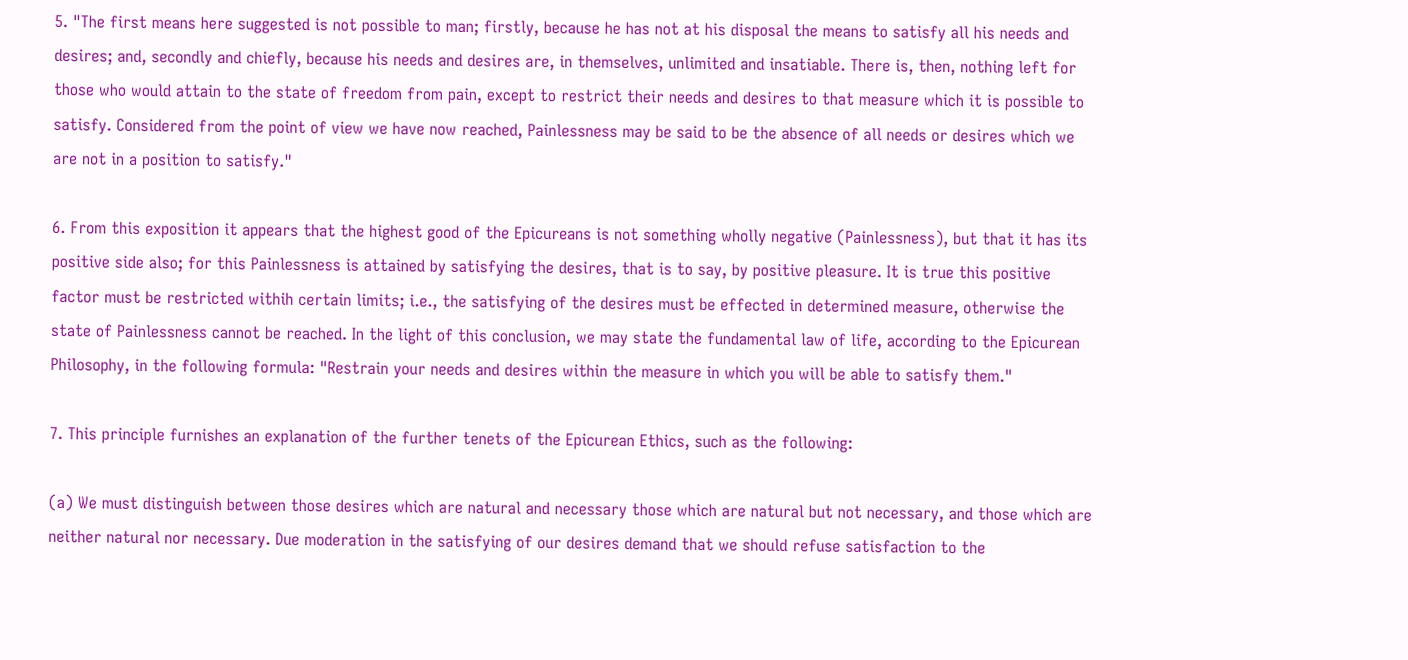5. "The first means here suggested is not possible to man; firstly, because he has not at his disposal the means to satisfy all his needs and desires; and, secondly and chiefly, because his needs and desires are, in themselves, unlimited and insatiable. There is, then, nothing left for those who would attain to the state of freedom from pain, except to restrict their needs and desires to that measure which it is possible to satisfy. Considered from the point of view we have now reached, Painlessness may be said to be the absence of all needs or desires which we are not in a position to satisfy."

6. From this exposition it appears that the highest good of the Epicureans is not something wholly negative (Painlessness), but that it has its positive side also; for this Painlessness is attained by satisfying the desires, that is to say, by positive pleasure. It is true this positive factor must be restricted withih certain limits; i.e., the satisfying of the desires must be effected in determined measure, otherwise the state of Painlessness cannot be reached. In the light of this conclusion, we may state the fundamental law of life, according to the Epicurean Philosophy, in the following formula: "Restrain your needs and desires within the measure in which you will be able to satisfy them."

7. This principle furnishes an explanation of the further tenets of the Epicurean Ethics, such as the following:

(a) We must distinguish between those desires which are natural and necessary those which are natural but not necessary, and those which are neither natural nor necessary. Due moderation in the satisfying of our desires demand that we should refuse satisfaction to the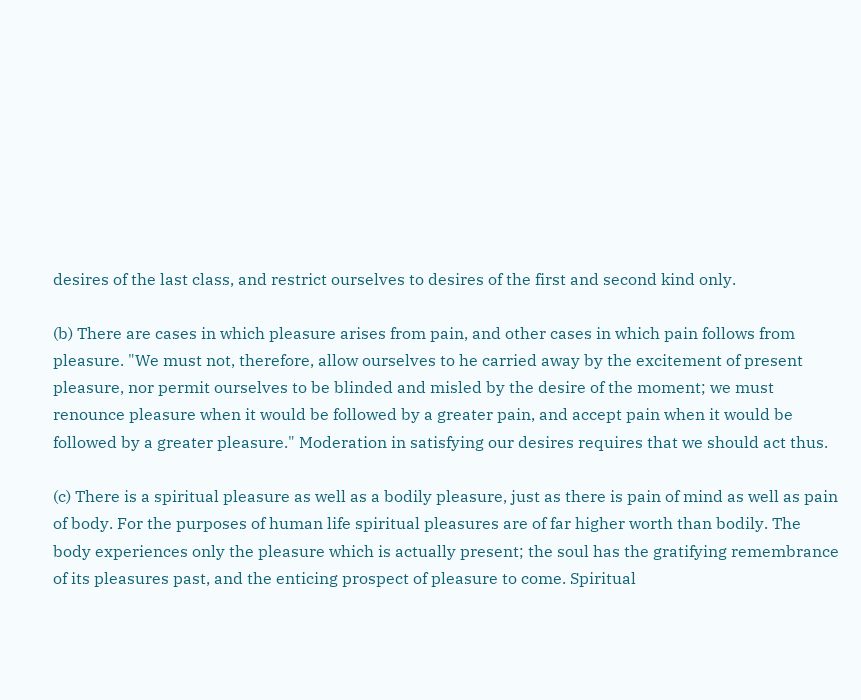desires of the last class, and restrict ourselves to desires of the first and second kind only.

(b) There are cases in which pleasure arises from pain, and other cases in which pain follows from pleasure. "We must not, therefore, allow ourselves to he carried away by the excitement of present pleasure, nor permit ourselves to be blinded and misled by the desire of the moment; we must renounce pleasure when it would be followed by a greater pain, and accept pain when it would be followed by a greater pleasure." Moderation in satisfying our desires requires that we should act thus.

(c) There is a spiritual pleasure as well as a bodily pleasure, just as there is pain of mind as well as pain of body. For the purposes of human life spiritual pleasures are of far higher worth than bodily. The body experiences only the pleasure which is actually present; the soul has the gratifying remembrance of its pleasures past, and the enticing prospect of pleasure to come. Spiritual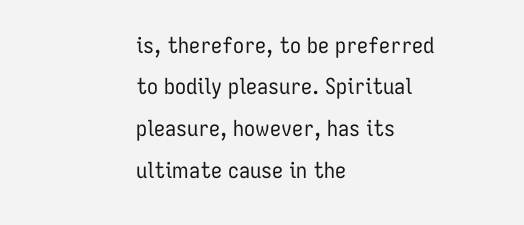is, therefore, to be preferred to bodily pleasure. Spiritual pleasure, however, has its ultimate cause in the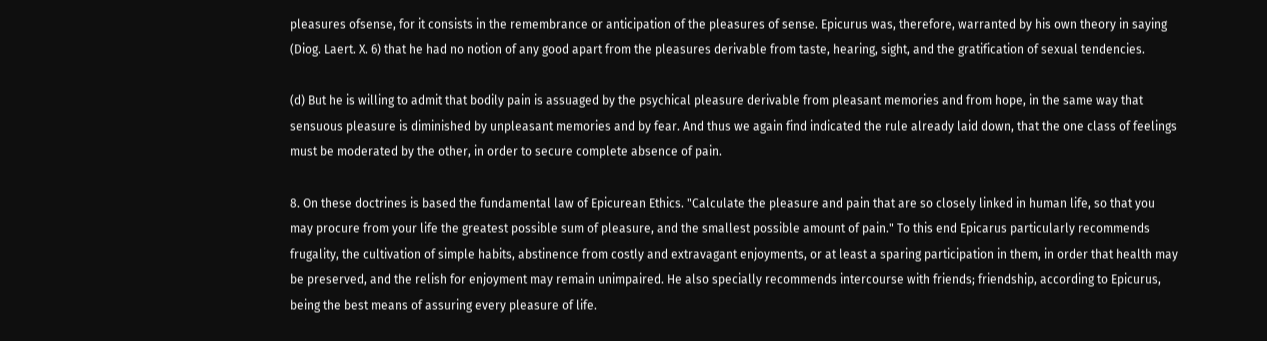pleasures ofsense, for it consists in the remembrance or anticipation of the pleasures of sense. Epicurus was, therefore, warranted by his own theory in saying (Diog. Laert. X. 6) that he had no notion of any good apart from the pleasures derivable from taste, hearing, sight, and the gratification of sexual tendencies.

(d) But he is willing to admit that bodily pain is assuaged by the psychical pleasure derivable from pleasant memories and from hope, in the same way that sensuous pleasure is diminished by unpleasant memories and by fear. And thus we again find indicated the rule already laid down, that the one class of feelings must be moderated by the other, in order to secure complete absence of pain.

8. On these doctrines is based the fundamental law of Epicurean Ethics. "Calculate the pleasure and pain that are so closely linked in human life, so that you may procure from your life the greatest possible sum of pleasure, and the smallest possible amount of pain." To this end Epicarus particularly recommends frugality, the cultivation of simple habits, abstinence from costly and extravagant enjoyments, or at least a sparing participation in them, in order that health may be preserved, and the relish for enjoyment may remain unimpaired. He also specially recommends intercourse with friends; friendship, according to Epicurus, being the best means of assuring every pleasure of life.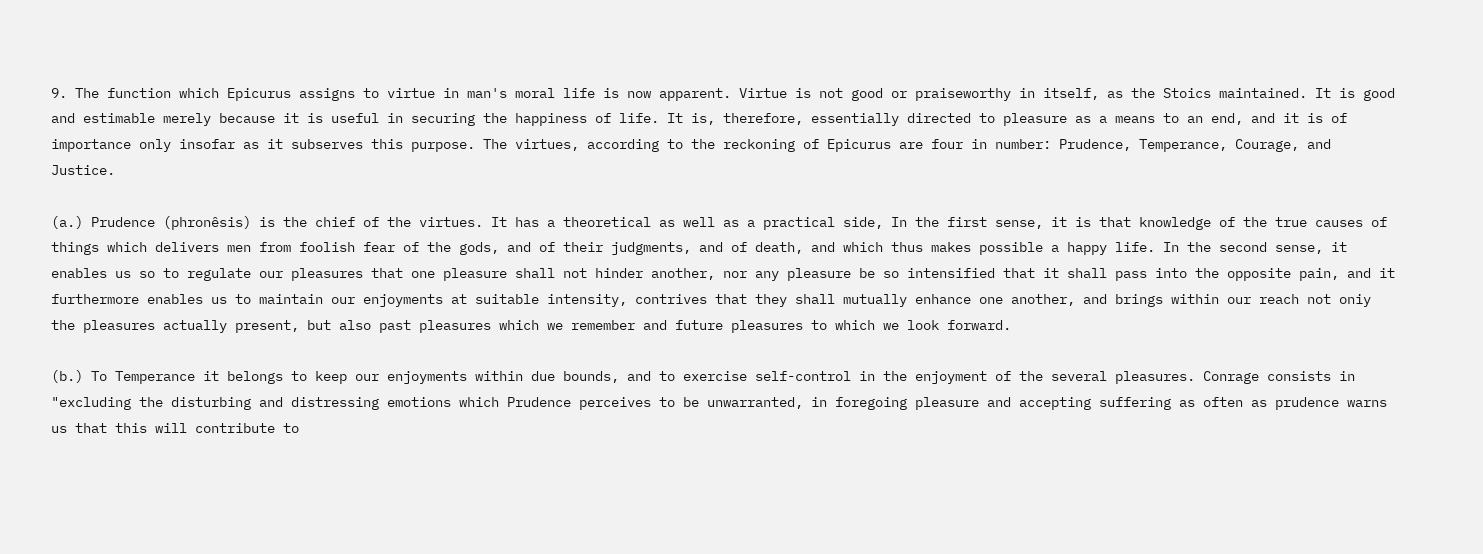9. The function which Epicurus assigns to virtue in man's moral life is now apparent. Virtue is not good or praiseworthy in itself, as the Stoics maintained. It is good and estimable merely because it is useful in securing the happiness of life. It is, therefore, essentially directed to pleasure as a means to an end, and it is of importance only insofar as it subserves this purpose. The virtues, according to the reckoning of Epicurus are four in number: Prudence, Temperance, Courage, and Justice.

(a.) Prudence (phronêsis) is the chief of the virtues. It has a theoretical as well as a practical side, In the first sense, it is that knowledge of the true causes of things which delivers men from foolish fear of the gods, and of their judgments, and of death, and which thus makes possible a happy life. In the second sense, it enables us so to regulate our pleasures that one pleasure shall not hinder another, nor any pleasure be so intensified that it shall pass into the opposite pain, and it furthermore enables us to maintain our enjoyments at suitable intensity, contrives that they shall mutually enhance one another, and brings within our reach not oniy the pleasures actually present, but also past pleasures which we remember and future pleasures to which we look forward.

(b.) To Temperance it belongs to keep our enjoyments within due bounds, and to exercise self-control in the enjoyment of the several pleasures. Conrage consists in "excluding the disturbing and distressing emotions which Prudence perceives to be unwarranted, in foregoing pleasure and accepting suffering as often as prudence warns us that this will contribute to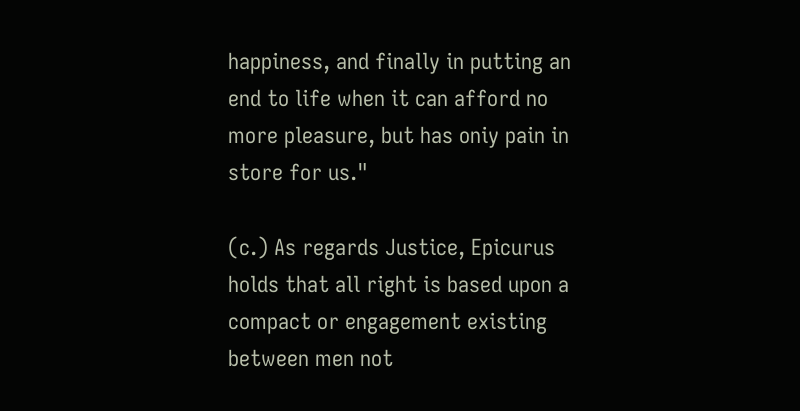happiness, and finally in putting an end to life when it can afford no more pleasure, but has oniy pain in store for us."

(c.) As regards Justice, Epicurus holds that all right is based upon a compact or engagement existing between men not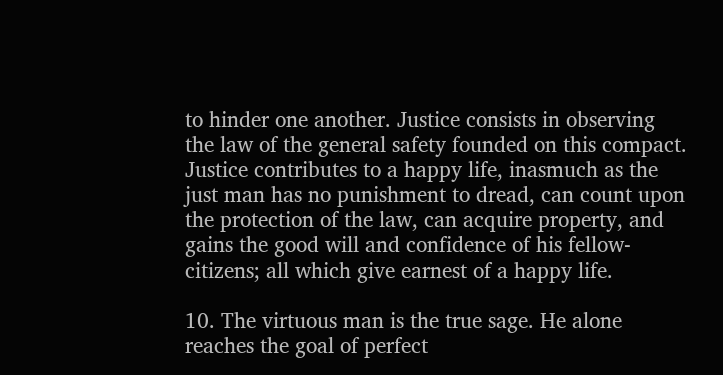to hinder one another. Justice consists in observing the law of the general safety founded on this compact. Justice contributes to a happy life, inasmuch as the just man has no punishment to dread, can count upon the protection of the law, can acquire property, and gains the good will and confidence of his fellow-citizens; all which give earnest of a happy life.

10. The virtuous man is the true sage. He alone reaches the goal of perfect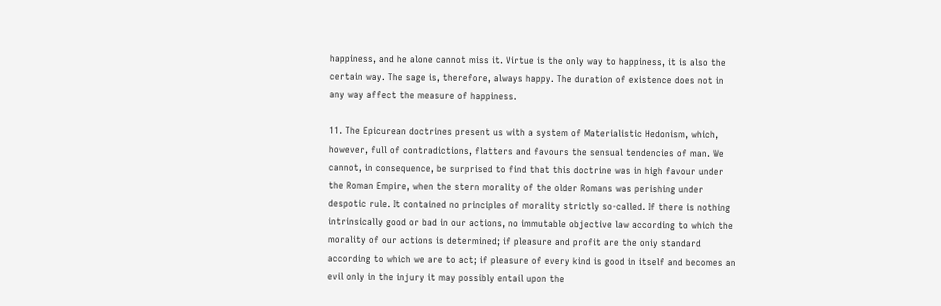happiness, and he alone cannot miss it. Virtue is the only way to happiness, it is also the certain way. The sage is, therefore, always happy. The duration of existence does not in any way affect the measure of happiness.

11. The Epicurean doctrines present us with a system of Materialistic Hedonism, which, however, full of contradictions, flatters and favours the sensual tendencies of man. We cannot, in consequence, be surprised to find that this doctrine was in high favour under the Roman Empire, when the stern morality of the older Romans was perishing under despotic rule. It contained no principles of morality strictly so-called. If there is nothing intrinsically good or bad in our actions, no immutable objective law according to which the morality of our actions is determined; if pleasure and profit are the oniy standard according to which we are to act; if pleasure of every kind is good in itself and becomes an evil only in the injury it may possibly entail upon the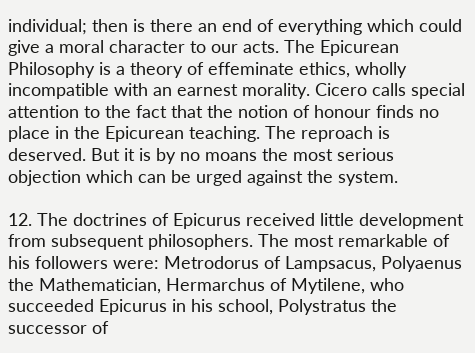individual; then is there an end of everything which could give a moral character to our acts. The Epicurean Philosophy is a theory of effeminate ethics, wholly incompatible with an earnest morality. Cicero calls special attention to the fact that the notion of honour finds no place in the Epicurean teaching. The reproach is deserved. But it is by no moans the most serious objection which can be urged against the system.

12. The doctrines of Epicurus received little development from subsequent philosophers. The most remarkable of his followers were: Metrodorus of Lampsacus, Polyaenus the Mathematician, Hermarchus of Mytilene, who succeeded Epicurus in his school, Polystratus the successor of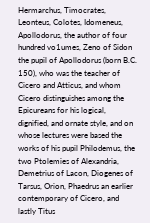Hermarchus, Timocrates, Leonteus, Colotes, Idomeneus, Apollodorus, the author of four hundred vo1umes, Zeno of Sidon the pupil of Apollodorus (born B.C. 150), who was the teacher of Cicero and Atticus, and whom Cicero distinguishes among the Epicureans for his logical, dignified, and ornate style, and on whose lectures were based the works of his pupil Philodemus, the two Ptolemies of Alexandria, Demetrius of Lacon, Diogenes of Tarsus, Orion, Phaedrus an earlier contemporary of Cicero, and lastly Titus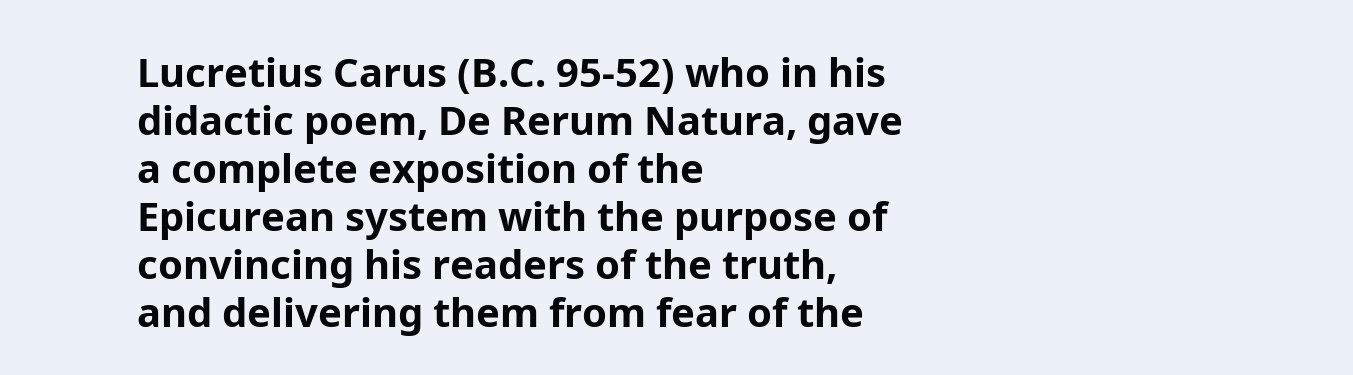Lucretius Carus (B.C. 95-52) who in his didactic poem, De Rerum Natura, gave a complete exposition of the Epicurean system with the purpose of convincing his readers of the truth, and delivering them from fear of the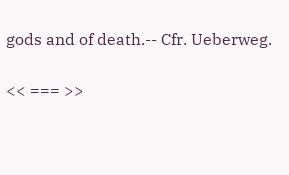gods and of death.-- Cfr. Ueberweg.

<< === >>